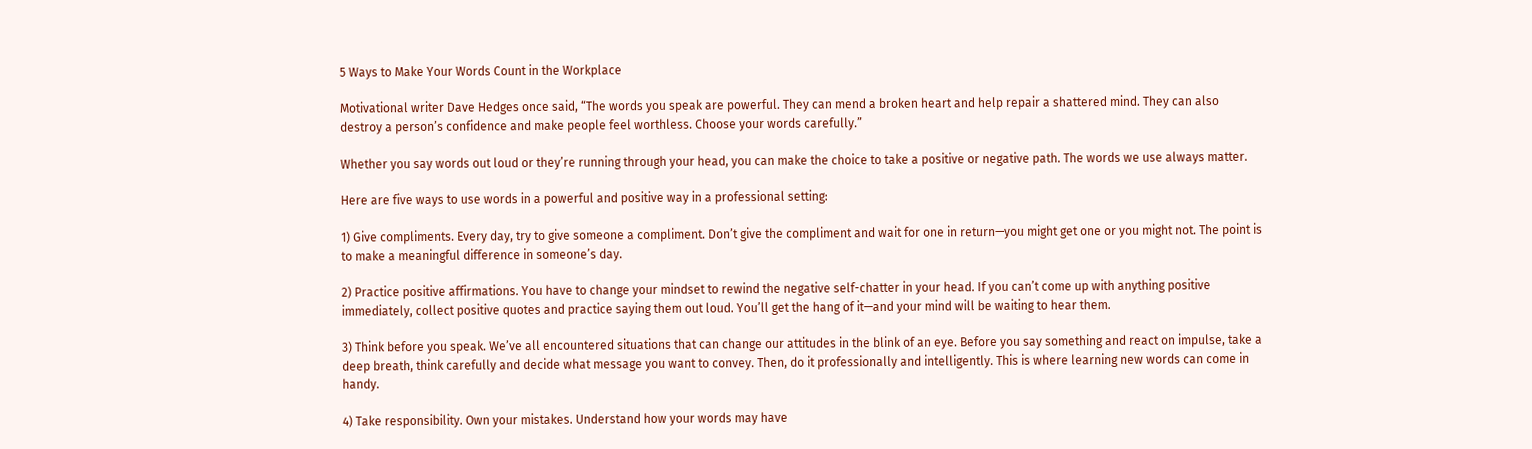5 Ways to Make Your Words Count in the Workplace

Motivational writer Dave Hedges once said, “The words you speak are powerful. They can mend a broken heart and help repair a shattered mind. They can also destroy a person’s confidence and make people feel worthless. Choose your words carefully.”

Whether you say words out loud or they’re running through your head, you can make the choice to take a positive or negative path. The words we use always matter.

Here are five ways to use words in a powerful and positive way in a professional setting:

1) Give compliments. Every day, try to give someone a compliment. Don’t give the compliment and wait for one in return—you might get one or you might not. The point is to make a meaningful difference in someone’s day.

2) Practice positive affirmations. You have to change your mindset to rewind the negative self-chatter in your head. If you can’t come up with anything positive immediately, collect positive quotes and practice saying them out loud. You’ll get the hang of it—and your mind will be waiting to hear them.

3) Think before you speak. We’ve all encountered situations that can change our attitudes in the blink of an eye. Before you say something and react on impulse, take a deep breath, think carefully and decide what message you want to convey. Then, do it professionally and intelligently. This is where learning new words can come in handy.

4) Take responsibility. Own your mistakes. Understand how your words may have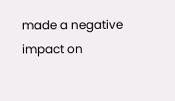made a negative impact on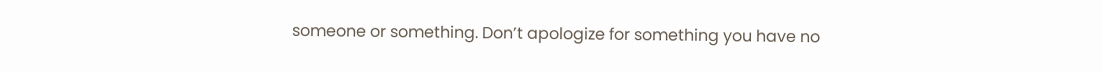someone or something. Don’t apologize for something you have no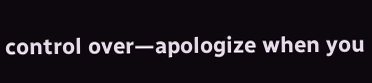control over—apologize when you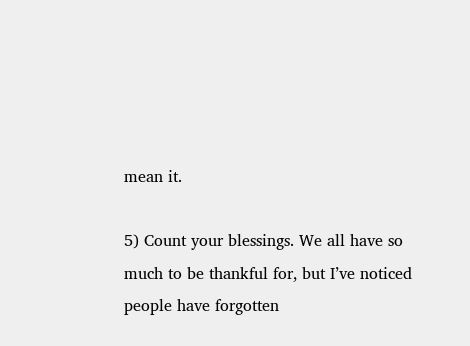mean it.

5) Count your blessings. We all have so much to be thankful for, but I’ve noticed people have forgotten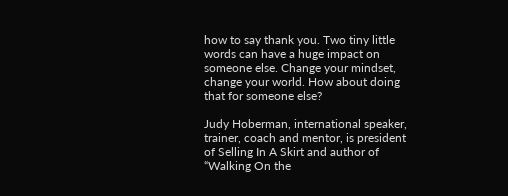how to say thank you. Two tiny little words can have a huge impact on someone else. Change your mindset, change your world. How about doing that for someone else?

Judy Hoberman, international speaker, trainer, coach and mentor, is president of Selling In A Skirt and author of “Walking On the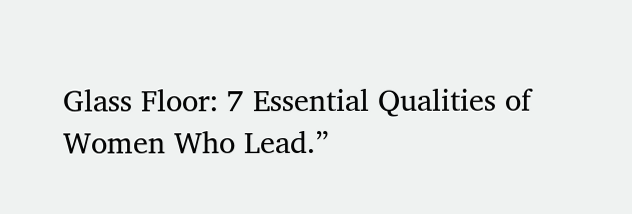Glass Floor: 7 Essential Qualities of Women Who Lead.”